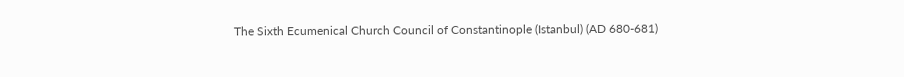The Sixth Ecumenical Church Council of Constantinople (Istanbul) (AD 680-681)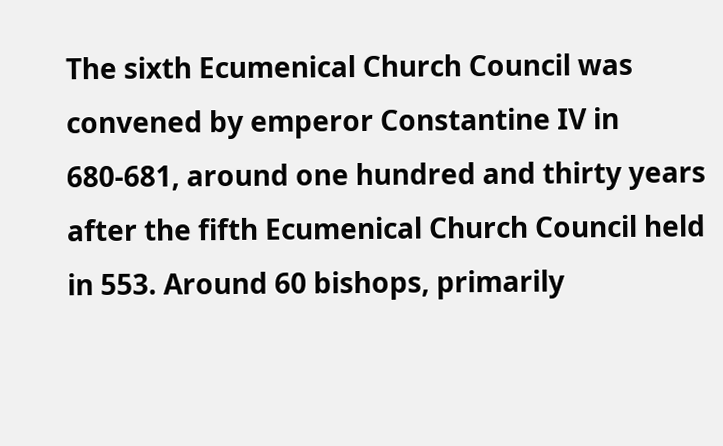The sixth Ecumenical Church Council was convened by emperor Constantine IV in 680-681, around one hundred and thirty years after the fifth Ecumenical Church Council held in 553. Around 60 bishops, primarily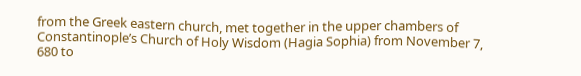from the Greek eastern church, met together in the upper chambers of Constantinople’s Church of Holy Wisdom (Hagia Sophia) from November 7, 680 to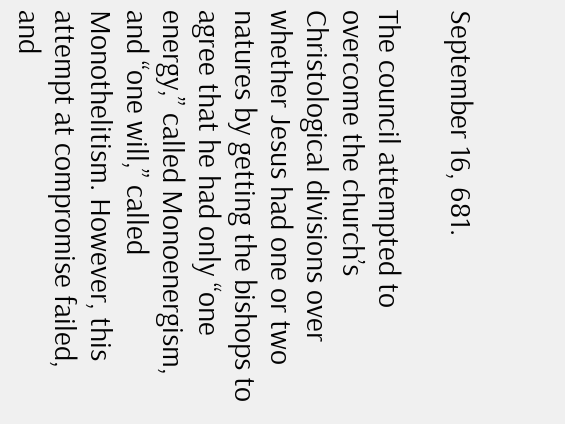September 16, 681.

The council attempted to overcome the church’s Christological divisions over whether Jesus had one or two natures by getting the bishops to agree that he had only “one energy,” called Monoenergism, and “one will,” called Monothelitism. However, this attempt at compromise failed, and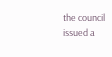the council issued a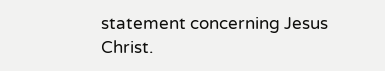statement concerning Jesus Christ.